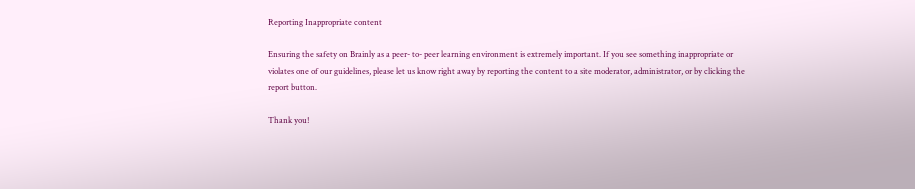Reporting Inappropriate content

Ensuring the safety on Brainly as a peer- to- peer learning environment is extremely important. If you see something inappropriate or violates one of our guidelines, please let us know right away by reporting the content to a site moderator, administrator, or by clicking the report button.

Thank you!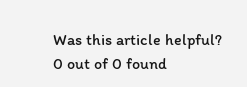Was this article helpful?
0 out of 0 found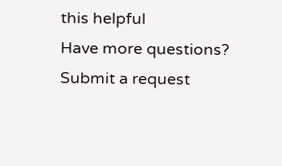this helpful
Have more questions? Submit a request